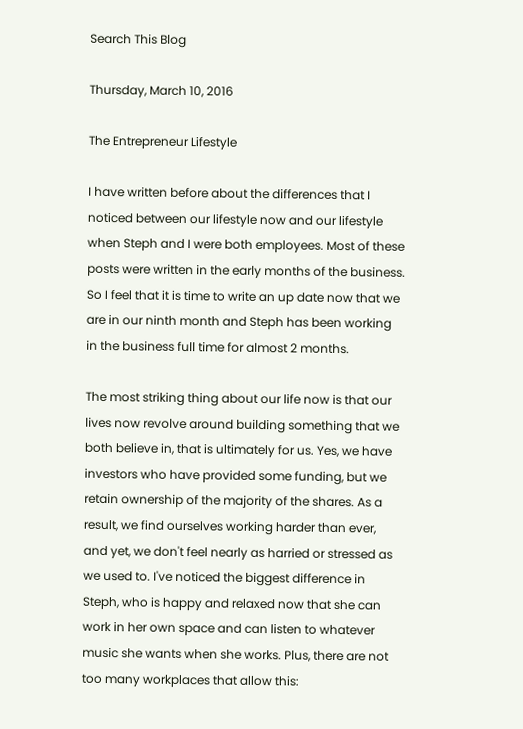Search This Blog

Thursday, March 10, 2016

The Entrepreneur Lifestyle

I have written before about the differences that I noticed between our lifestyle now and our lifestyle when Steph and I were both employees. Most of these posts were written in the early months of the business. So I feel that it is time to write an up date now that we are in our ninth month and Steph has been working in the business full time for almost 2 months.

The most striking thing about our life now is that our lives now revolve around building something that we both believe in, that is ultimately for us. Yes, we have investors who have provided some funding, but we retain ownership of the majority of the shares. As a result, we find ourselves working harder than ever, and yet, we don't feel nearly as harried or stressed as we used to. I've noticed the biggest difference in Steph, who is happy and relaxed now that she can work in her own space and can listen to whatever music she wants when she works. Plus, there are not too many workplaces that allow this: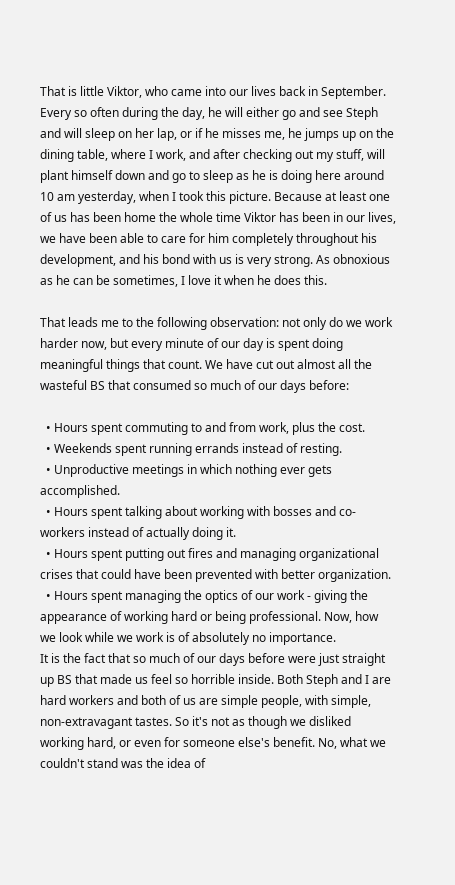That is little Viktor, who came into our lives back in September. Every so often during the day, he will either go and see Steph and will sleep on her lap, or if he misses me, he jumps up on the dining table, where I work, and after checking out my stuff, will plant himself down and go to sleep as he is doing here around 10 am yesterday, when I took this picture. Because at least one of us has been home the whole time Viktor has been in our lives, we have been able to care for him completely throughout his development, and his bond with us is very strong. As obnoxious as he can be sometimes, I love it when he does this.

That leads me to the following observation: not only do we work harder now, but every minute of our day is spent doing meaningful things that count. We have cut out almost all the wasteful BS that consumed so much of our days before:

  • Hours spent commuting to and from work, plus the cost.
  • Weekends spent running errands instead of resting.
  • Unproductive meetings in which nothing ever gets accomplished.
  • Hours spent talking about working with bosses and co-workers instead of actually doing it.
  • Hours spent putting out fires and managing organizational crises that could have been prevented with better organization.
  • Hours spent managing the optics of our work - giving the appearance of working hard or being professional. Now, how we look while we work is of absolutely no importance.
It is the fact that so much of our days before were just straight up BS that made us feel so horrible inside. Both Steph and I are hard workers and both of us are simple people, with simple, non-extravagant tastes. So it's not as though we disliked working hard, or even for someone else's benefit. No, what we couldn't stand was the idea of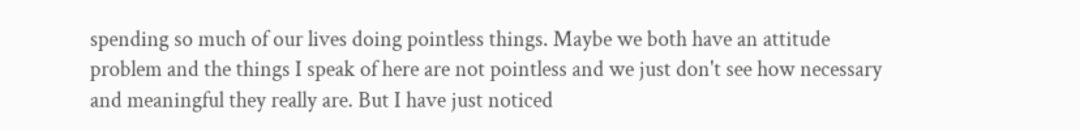spending so much of our lives doing pointless things. Maybe we both have an attitude problem and the things I speak of here are not pointless and we just don't see how necessary and meaningful they really are. But I have just noticed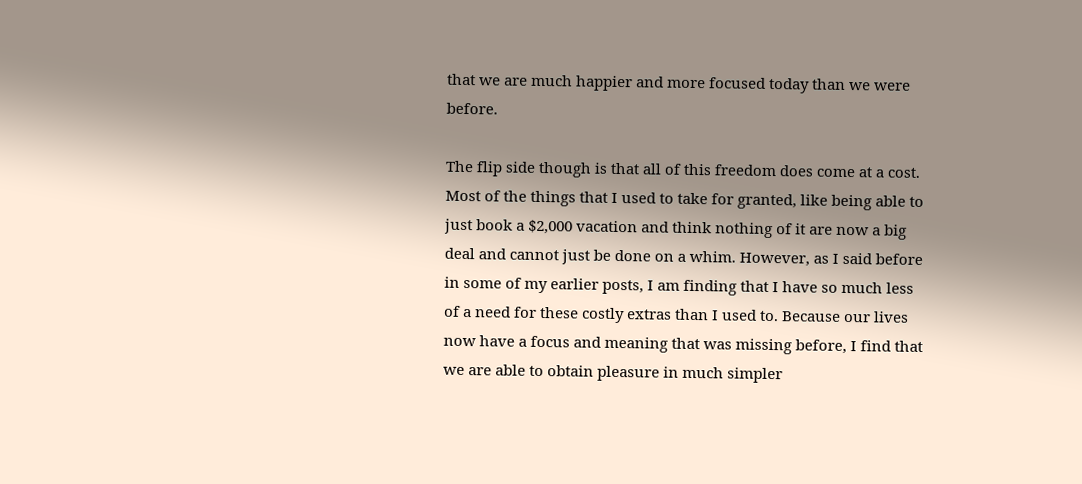that we are much happier and more focused today than we were before.

The flip side though is that all of this freedom does come at a cost. Most of the things that I used to take for granted, like being able to just book a $2,000 vacation and think nothing of it are now a big deal and cannot just be done on a whim. However, as I said before in some of my earlier posts, I am finding that I have so much less of a need for these costly extras than I used to. Because our lives now have a focus and meaning that was missing before, I find that we are able to obtain pleasure in much simpler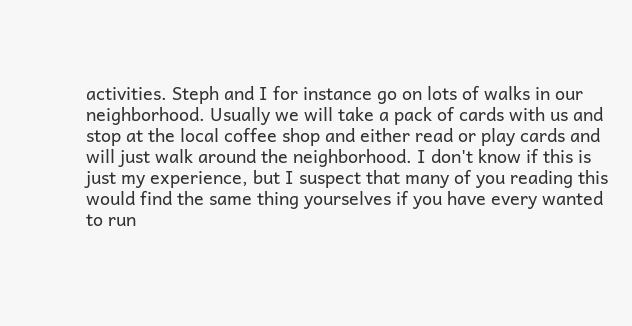activities. Steph and I for instance go on lots of walks in our neighborhood. Usually we will take a pack of cards with us and stop at the local coffee shop and either read or play cards and will just walk around the neighborhood. I don't know if this is just my experience, but I suspect that many of you reading this would find the same thing yourselves if you have every wanted to run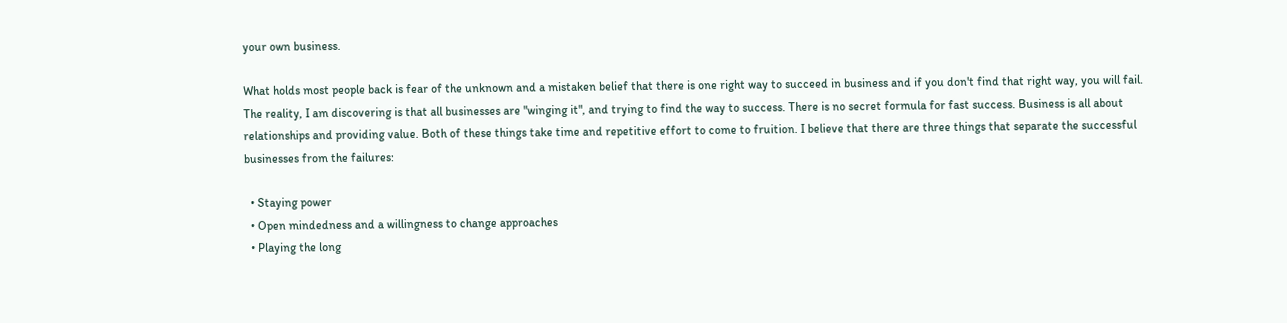your own business.

What holds most people back is fear of the unknown and a mistaken belief that there is one right way to succeed in business and if you don't find that right way, you will fail. The reality, I am discovering is that all businesses are "winging it", and trying to find the way to success. There is no secret formula for fast success. Business is all about relationships and providing value. Both of these things take time and repetitive effort to come to fruition. I believe that there are three things that separate the successful businesses from the failures:

  • Staying power
  • Open mindedness and a willingness to change approaches
  • Playing the long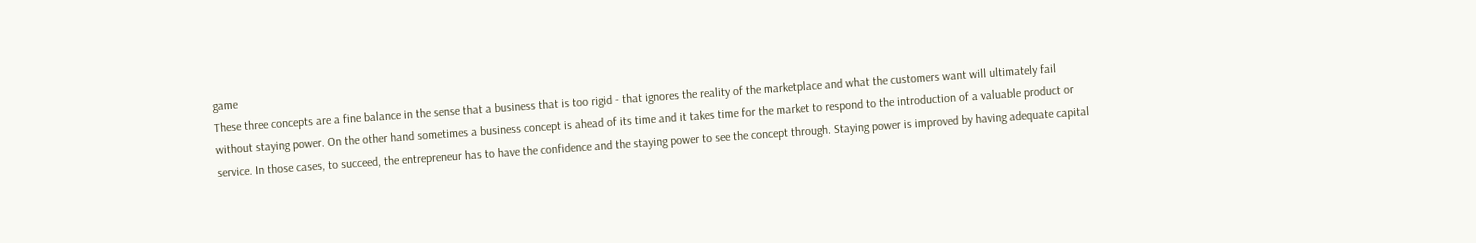game
These three concepts are a fine balance in the sense that a business that is too rigid - that ignores the reality of the marketplace and what the customers want will ultimately fail without staying power. On the other hand sometimes a business concept is ahead of its time and it takes time for the market to respond to the introduction of a valuable product or service. In those cases, to succeed, the entrepreneur has to have the confidence and the staying power to see the concept through. Staying power is improved by having adequate capital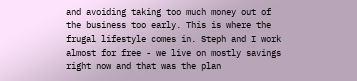and avoiding taking too much money out of the business too early. This is where the frugal lifestyle comes in. Steph and I work almost for free - we live on mostly savings right now and that was the plan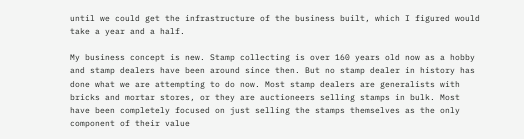until we could get the infrastructure of the business built, which I figured would take a year and a half.

My business concept is new. Stamp collecting is over 160 years old now as a hobby and stamp dealers have been around since then. But no stamp dealer in history has done what we are attempting to do now. Most stamp dealers are generalists with bricks and mortar stores, or they are auctioneers selling stamps in bulk. Most have been completely focused on just selling the stamps themselves as the only component of their value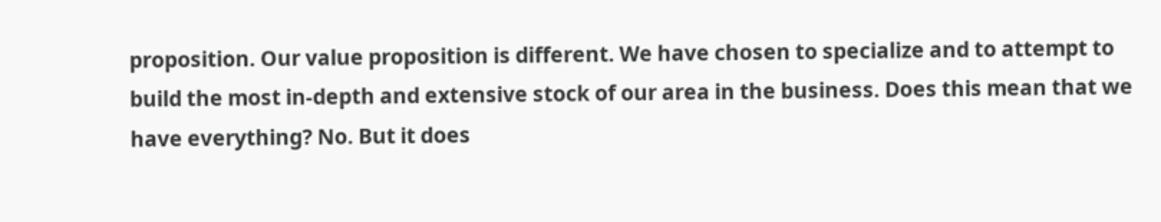proposition. Our value proposition is different. We have chosen to specialize and to attempt to build the most in-depth and extensive stock of our area in the business. Does this mean that we have everything? No. But it does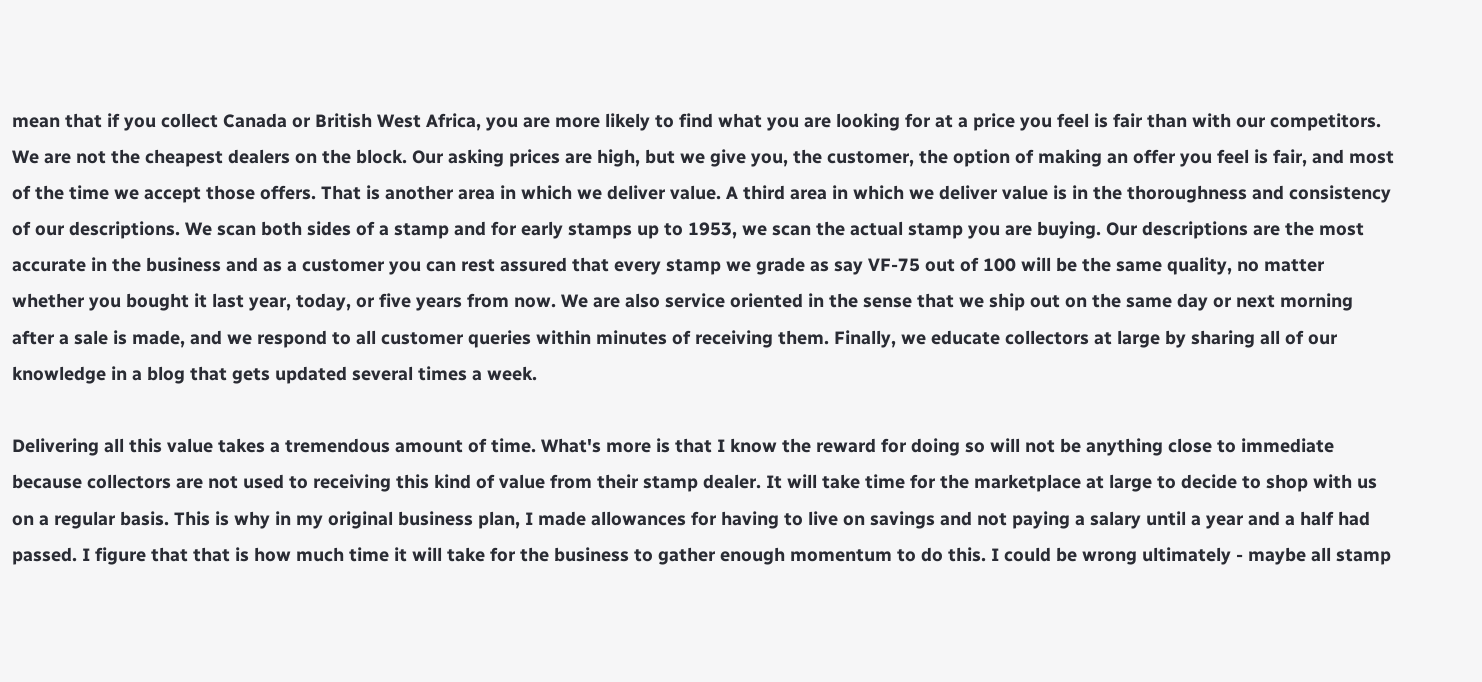mean that if you collect Canada or British West Africa, you are more likely to find what you are looking for at a price you feel is fair than with our competitors. We are not the cheapest dealers on the block. Our asking prices are high, but we give you, the customer, the option of making an offer you feel is fair, and most of the time we accept those offers. That is another area in which we deliver value. A third area in which we deliver value is in the thoroughness and consistency of our descriptions. We scan both sides of a stamp and for early stamps up to 1953, we scan the actual stamp you are buying. Our descriptions are the most accurate in the business and as a customer you can rest assured that every stamp we grade as say VF-75 out of 100 will be the same quality, no matter whether you bought it last year, today, or five years from now. We are also service oriented in the sense that we ship out on the same day or next morning after a sale is made, and we respond to all customer queries within minutes of receiving them. Finally, we educate collectors at large by sharing all of our knowledge in a blog that gets updated several times a week.

Delivering all this value takes a tremendous amount of time. What's more is that I know the reward for doing so will not be anything close to immediate because collectors are not used to receiving this kind of value from their stamp dealer. It will take time for the marketplace at large to decide to shop with us on a regular basis. This is why in my original business plan, I made allowances for having to live on savings and not paying a salary until a year and a half had passed. I figure that that is how much time it will take for the business to gather enough momentum to do this. I could be wrong ultimately - maybe all stamp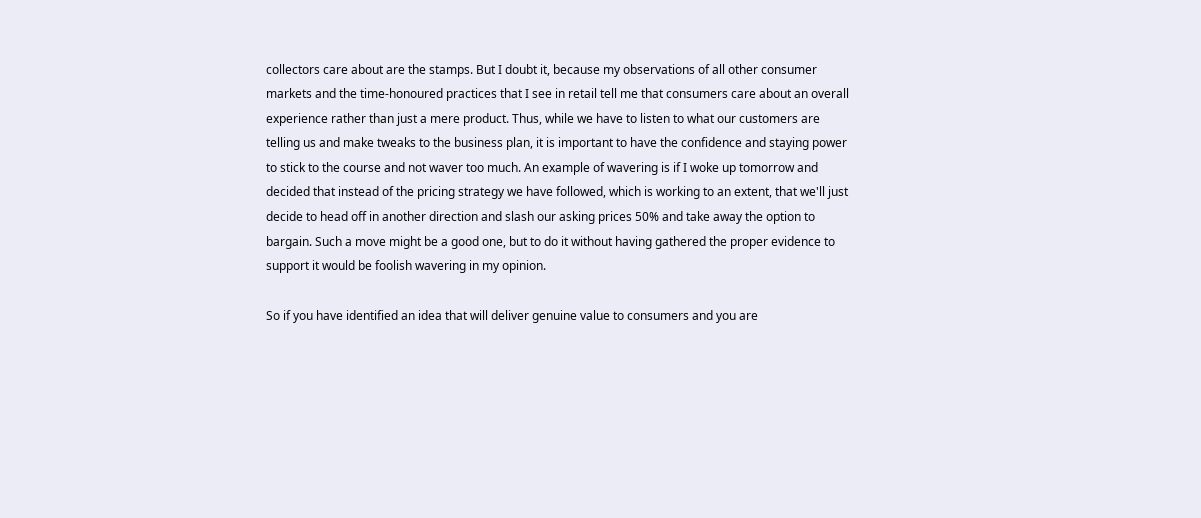collectors care about are the stamps. But I doubt it, because my observations of all other consumer markets and the time-honoured practices that I see in retail tell me that consumers care about an overall experience rather than just a mere product. Thus, while we have to listen to what our customers are telling us and make tweaks to the business plan, it is important to have the confidence and staying power to stick to the course and not waver too much. An example of wavering is if I woke up tomorrow and decided that instead of the pricing strategy we have followed, which is working to an extent, that we'll just decide to head off in another direction and slash our asking prices 50% and take away the option to bargain. Such a move might be a good one, but to do it without having gathered the proper evidence to support it would be foolish wavering in my opinion.

So if you have identified an idea that will deliver genuine value to consumers and you are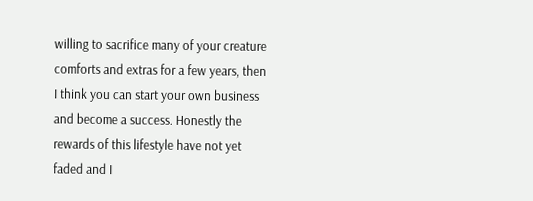willing to sacrifice many of your creature comforts and extras for a few years, then I think you can start your own business and become a success. Honestly the rewards of this lifestyle have not yet faded and I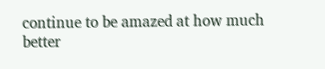continue to be amazed at how much better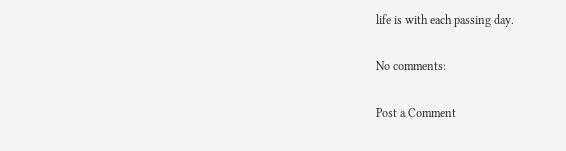life is with each passing day.

No comments:

Post a Comment